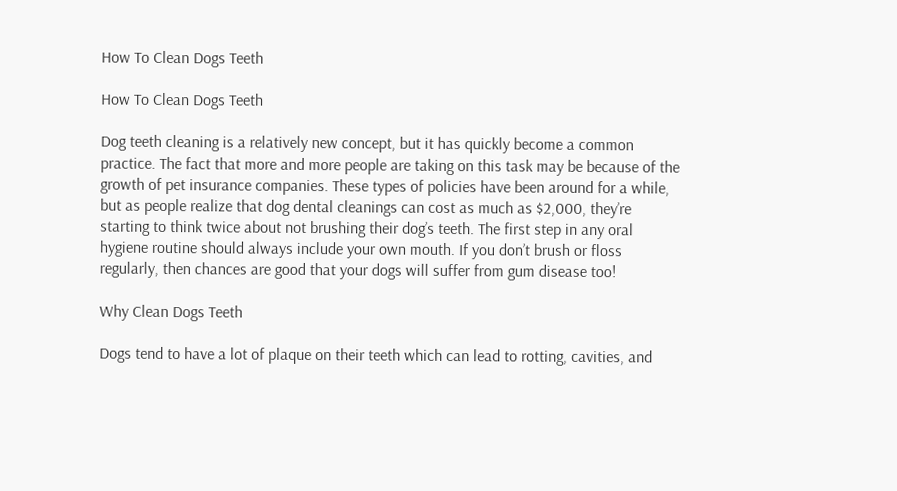How To Clean Dogs Teeth

How To Clean Dogs Teeth

Dog teeth cleaning is a relatively new concept, but it has quickly become a common practice. The fact that more and more people are taking on this task may be because of the growth of pet insurance companies. These types of policies have been around for a while, but as people realize that dog dental cleanings can cost as much as $2,000, they’re starting to think twice about not brushing their dog’s teeth. The first step in any oral hygiene routine should always include your own mouth. If you don’t brush or floss regularly, then chances are good that your dogs will suffer from gum disease too!

Why Clean Dogs Teeth

Dogs tend to have a lot of plaque on their teeth which can lead to rotting, cavities, and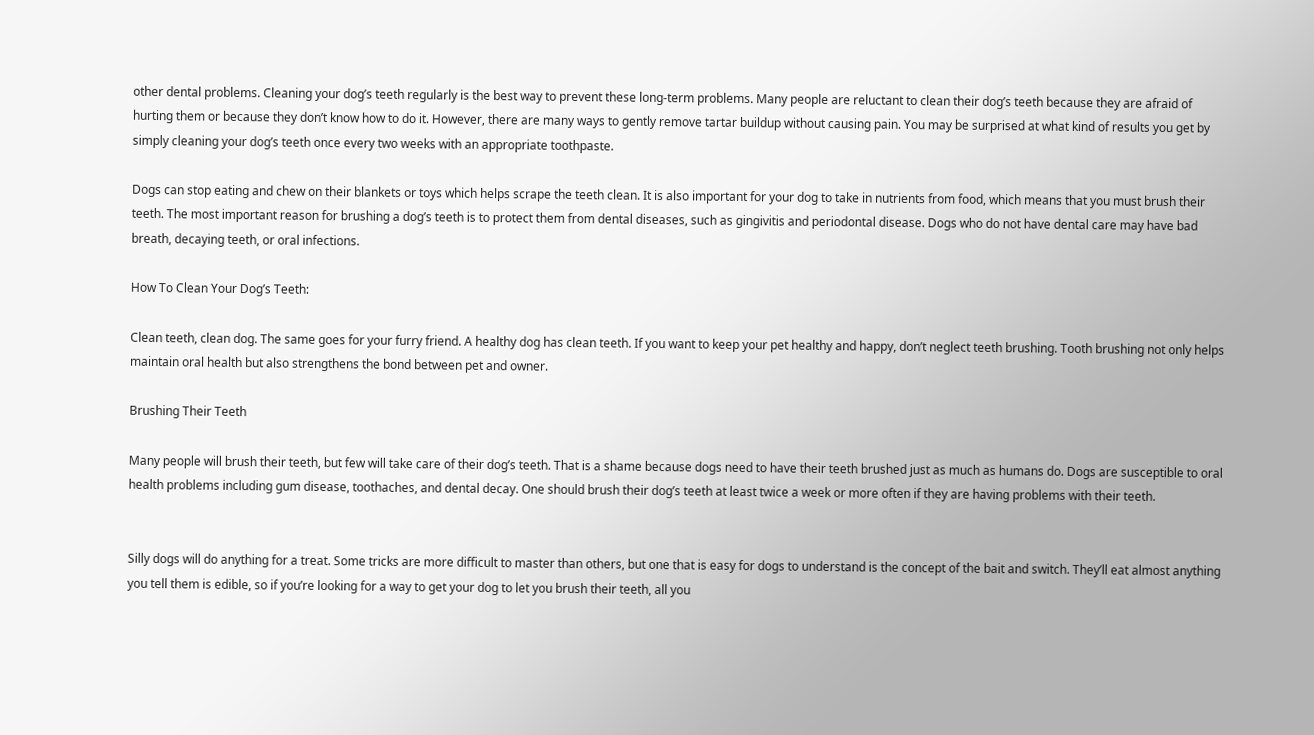other dental problems. Cleaning your dog’s teeth regularly is the best way to prevent these long-term problems. Many people are reluctant to clean their dog’s teeth because they are afraid of hurting them or because they don’t know how to do it. However, there are many ways to gently remove tartar buildup without causing pain. You may be surprised at what kind of results you get by simply cleaning your dog’s teeth once every two weeks with an appropriate toothpaste.

Dogs can stop eating and chew on their blankets or toys which helps scrape the teeth clean. It is also important for your dog to take in nutrients from food, which means that you must brush their teeth. The most important reason for brushing a dog’s teeth is to protect them from dental diseases, such as gingivitis and periodontal disease. Dogs who do not have dental care may have bad breath, decaying teeth, or oral infections.

How To Clean Your Dog’s Teeth:

Clean teeth, clean dog. The same goes for your furry friend. A healthy dog has clean teeth. If you want to keep your pet healthy and happy, don’t neglect teeth brushing. Tooth brushing not only helps maintain oral health but also strengthens the bond between pet and owner.

Brushing Their Teeth

Many people will brush their teeth, but few will take care of their dog’s teeth. That is a shame because dogs need to have their teeth brushed just as much as humans do. Dogs are susceptible to oral health problems including gum disease, toothaches, and dental decay. One should brush their dog’s teeth at least twice a week or more often if they are having problems with their teeth.


Silly dogs will do anything for a treat. Some tricks are more difficult to master than others, but one that is easy for dogs to understand is the concept of the bait and switch. They’ll eat almost anything you tell them is edible, so if you’re looking for a way to get your dog to let you brush their teeth, all you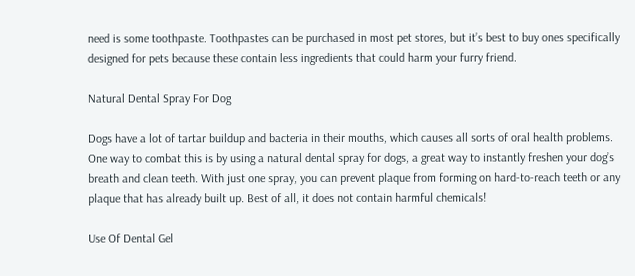need is some toothpaste. Toothpastes can be purchased in most pet stores, but it’s best to buy ones specifically designed for pets because these contain less ingredients that could harm your furry friend.

Natural Dental Spray For Dog

Dogs have a lot of tartar buildup and bacteria in their mouths, which causes all sorts of oral health problems. One way to combat this is by using a natural dental spray for dogs, a great way to instantly freshen your dog’s breath and clean teeth. With just one spray, you can prevent plaque from forming on hard-to-reach teeth or any plaque that has already built up. Best of all, it does not contain harmful chemicals!

Use Of Dental Gel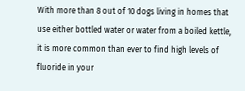With more than 8 out of 10 dogs living in homes that use either bottled water or water from a boiled kettle, it is more common than ever to find high levels of fluoride in your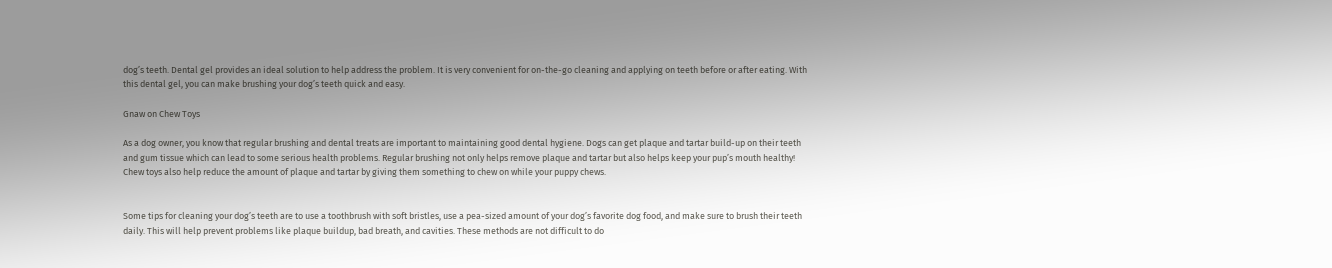dog’s teeth. Dental gel provides an ideal solution to help address the problem. It is very convenient for on-the-go cleaning and applying on teeth before or after eating. With this dental gel, you can make brushing your dog’s teeth quick and easy.

Gnaw on Chew Toys

As a dog owner, you know that regular brushing and dental treats are important to maintaining good dental hygiene. Dogs can get plaque and tartar build-up on their teeth and gum tissue which can lead to some serious health problems. Regular brushing not only helps remove plaque and tartar but also helps keep your pup’s mouth healthy! Chew toys also help reduce the amount of plaque and tartar by giving them something to chew on while your puppy chews.


Some tips for cleaning your dog’s teeth are to use a toothbrush with soft bristles, use a pea-sized amount of your dog’s favorite dog food, and make sure to brush their teeth daily. This will help prevent problems like plaque buildup, bad breath, and cavities. These methods are not difficult to do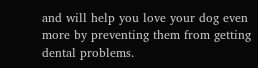and will help you love your dog even more by preventing them from getting dental problems.